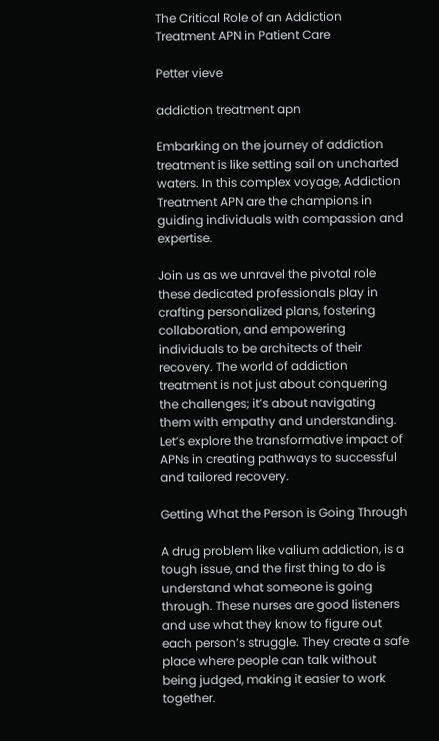The Critical Role of an Addiction Treatment APN in Patient Care

Petter vieve

addiction treatment apn

Embarking on the journey of addiction treatment is like setting sail on uncharted waters. In this complex voyage, Addiction Treatment APN are the champions in guiding individuals with compassion and expertise.

Join us as we unravel the pivotal role these dedicated professionals play in crafting personalized plans, fostering collaboration, and empowering individuals to be architects of their recovery. The world of addiction treatment is not just about conquering the challenges; it’s about navigating them with empathy and understanding. Let’s explore the transformative impact of APNs in creating pathways to successful and tailored recovery.

Getting What the Person is Going Through

A drug problem like valium addiction, is a tough issue, and the first thing to do is understand what someone is going through. These nurses are good listeners and use what they know to figure out each person’s struggle. They create a safe place where people can talk without being judged, making it easier to work together.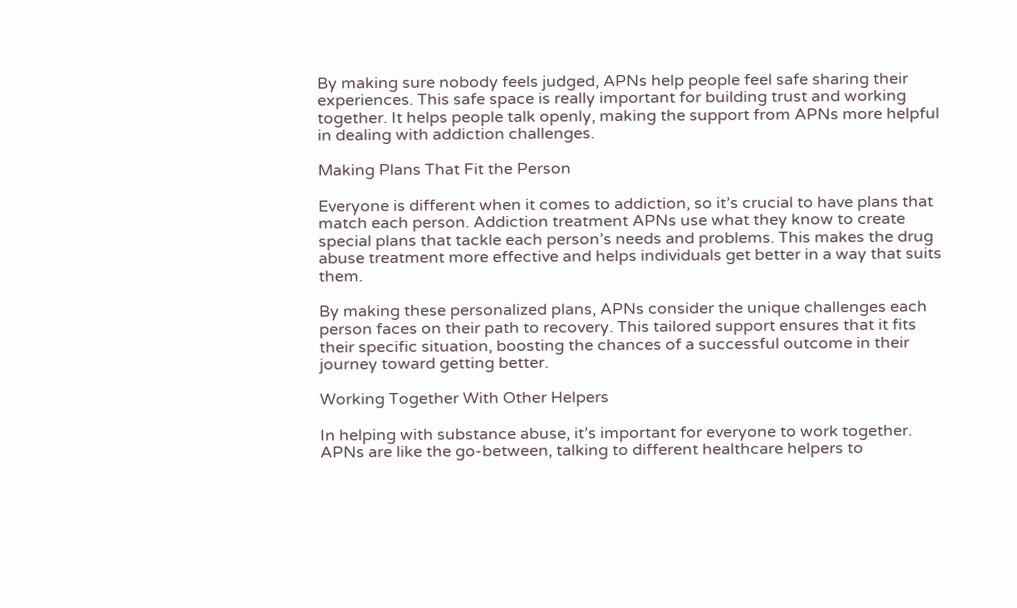By making sure nobody feels judged, APNs help people feel safe sharing their experiences. This safe space is really important for building trust and working together. It helps people talk openly, making the support from APNs more helpful in dealing with addiction challenges.

Making Plans That Fit the Person

Everyone is different when it comes to addiction, so it’s crucial to have plans that match each person. Addiction treatment APNs use what they know to create special plans that tackle each person’s needs and problems. This makes the drug abuse treatment more effective and helps individuals get better in a way that suits them.

By making these personalized plans, APNs consider the unique challenges each person faces on their path to recovery. This tailored support ensures that it fits their specific situation, boosting the chances of a successful outcome in their journey toward getting better.

Working Together With Other Helpers

In helping with substance abuse, it’s important for everyone to work together. APNs are like the go-between, talking to different healthcare helpers to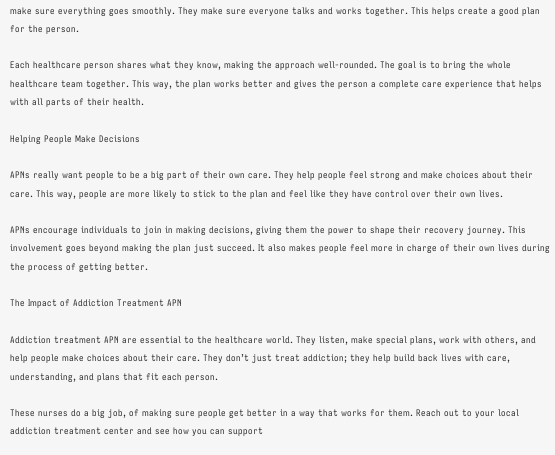make sure everything goes smoothly. They make sure everyone talks and works together. This helps create a good plan for the person.

Each healthcare person shares what they know, making the approach well-rounded. The goal is to bring the whole healthcare team together. This way, the plan works better and gives the person a complete care experience that helps with all parts of their health.

Helping People Make Decisions

APNs really want people to be a big part of their own care. They help people feel strong and make choices about their care. This way, people are more likely to stick to the plan and feel like they have control over their own lives.

APNs encourage individuals to join in making decisions, giving them the power to shape their recovery journey. This involvement goes beyond making the plan just succeed. It also makes people feel more in charge of their own lives during the process of getting better.

The Impact of Addiction Treatment APN

Addiction treatment APN are essential to the healthcare world. They listen, make special plans, work with others, and help people make choices about their care. They don’t just treat addiction; they help build back lives with care, understanding, and plans that fit each person.

These nurses do a big job, of making sure people get better in a way that works for them. Reach out to your local addiction treatment center and see how you can support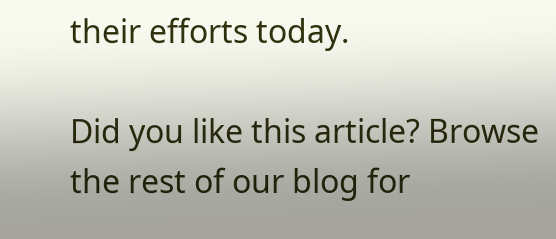their efforts today.

Did you like this article? Browse the rest of our blog for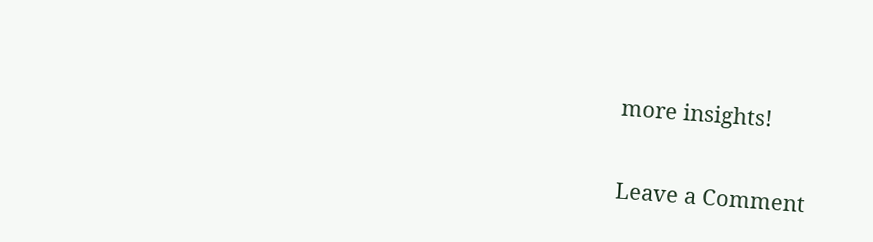more insights!

Leave a Comment